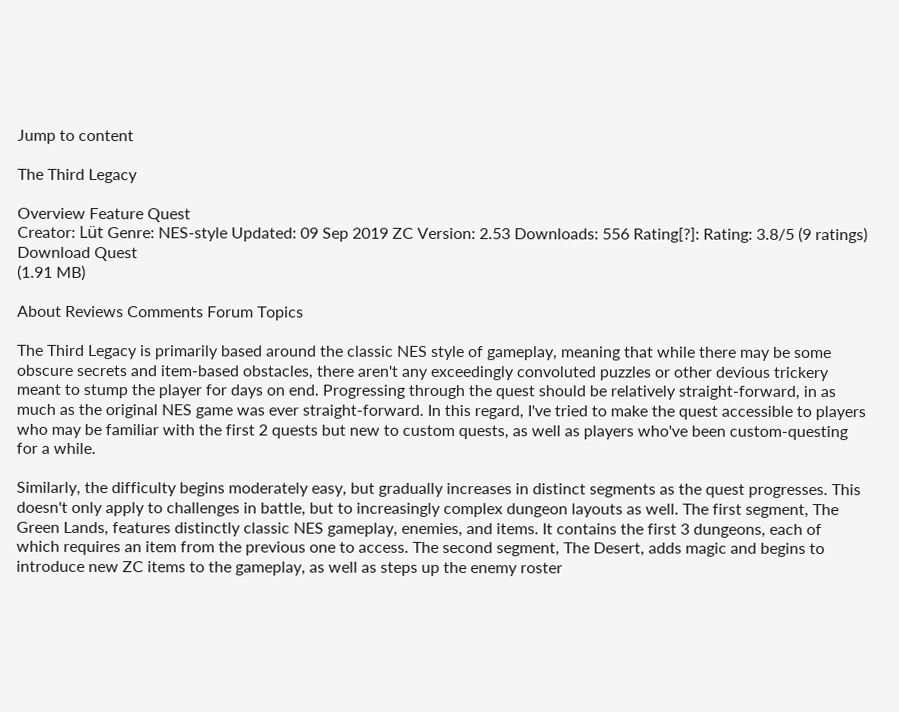Jump to content

The Third Legacy

Overview Feature Quest
Creator: Lüt Genre: NES-style Updated: 09 Sep 2019 ZC Version: 2.53 Downloads: 556 Rating[?]: Rating: 3.8/5 (9 ratings) Download Quest
(1.91 MB)

About Reviews Comments Forum Topics

The Third Legacy is primarily based around the classic NES style of gameplay, meaning that while there may be some obscure secrets and item-based obstacles, there aren't any exceedingly convoluted puzzles or other devious trickery meant to stump the player for days on end. Progressing through the quest should be relatively straight-forward, in as much as the original NES game was ever straight-forward. In this regard, I've tried to make the quest accessible to players who may be familiar with the first 2 quests but new to custom quests, as well as players who've been custom-questing for a while.

Similarly, the difficulty begins moderately easy, but gradually increases in distinct segments as the quest progresses. This doesn't only apply to challenges in battle, but to increasingly complex dungeon layouts as well. The first segment, The Green Lands, features distinctly classic NES gameplay, enemies, and items. It contains the first 3 dungeons, each of which requires an item from the previous one to access. The second segment, The Desert, adds magic and begins to introduce new ZC items to the gameplay, as well as steps up the enemy roster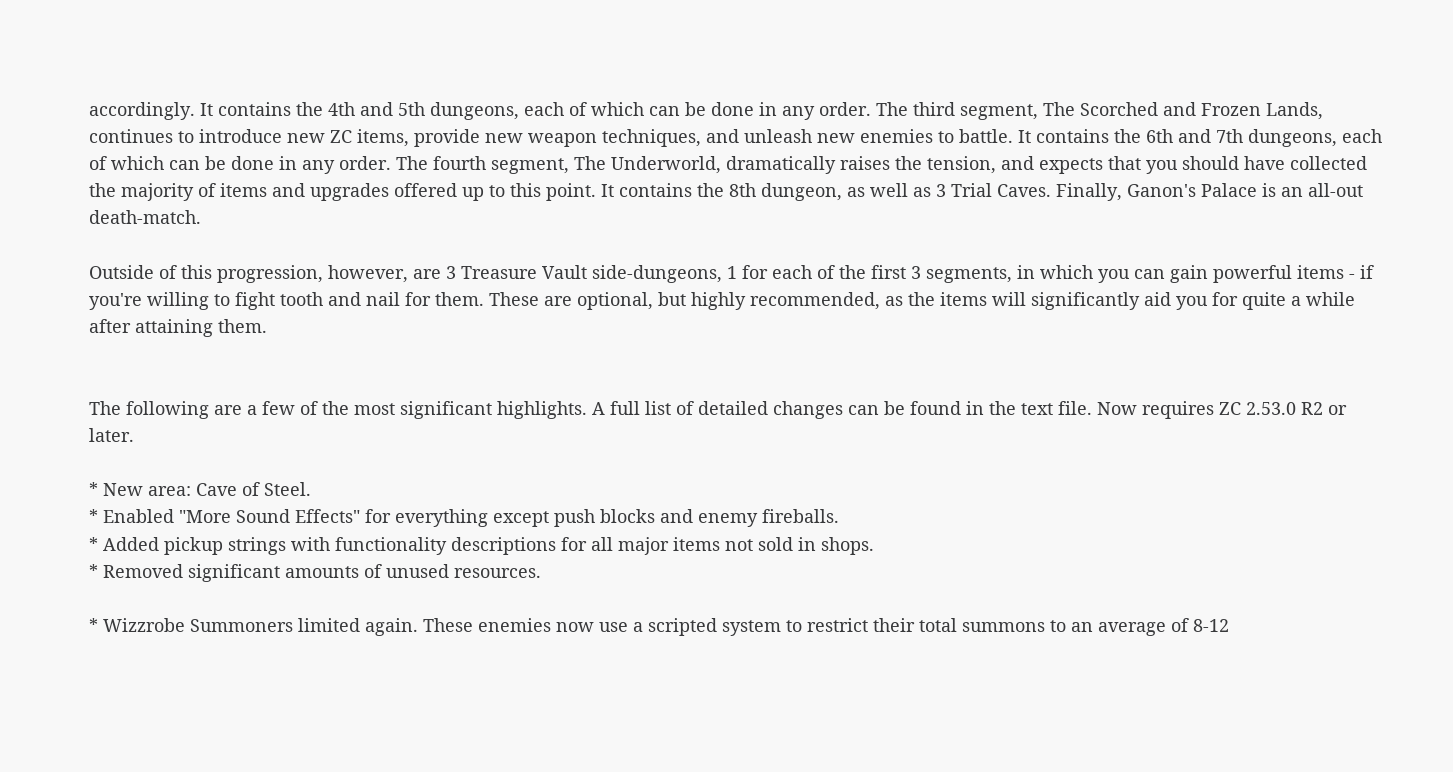accordingly. It contains the 4th and 5th dungeons, each of which can be done in any order. The third segment, The Scorched and Frozen Lands, continues to introduce new ZC items, provide new weapon techniques, and unleash new enemies to battle. It contains the 6th and 7th dungeons, each of which can be done in any order. The fourth segment, The Underworld, dramatically raises the tension, and expects that you should have collected the majority of items and upgrades offered up to this point. It contains the 8th dungeon, as well as 3 Trial Caves. Finally, Ganon's Palace is an all-out death-match.

Outside of this progression, however, are 3 Treasure Vault side-dungeons, 1 for each of the first 3 segments, in which you can gain powerful items - if you're willing to fight tooth and nail for them. These are optional, but highly recommended, as the items will significantly aid you for quite a while after attaining them.


The following are a few of the most significant highlights. A full list of detailed changes can be found in the text file. Now requires ZC 2.53.0 R2 or later.

* New area: Cave of Steel.
* Enabled "More Sound Effects" for everything except push blocks and enemy fireballs.
* Added pickup strings with functionality descriptions for all major items not sold in shops.
* Removed significant amounts of unused resources.

* Wizzrobe Summoners limited again. These enemies now use a scripted system to restrict their total summons to an average of 8-12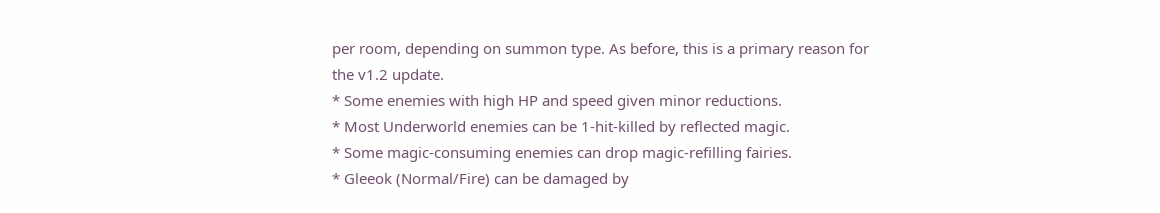per room, depending on summon type. As before, this is a primary reason for the v1.2 update.
* Some enemies with high HP and speed given minor reductions.
* Most Underworld enemies can be 1-hit-killed by reflected magic.
* Some magic-consuming enemies can drop magic-refilling fairies.
* Gleeok (Normal/Fire) can be damaged by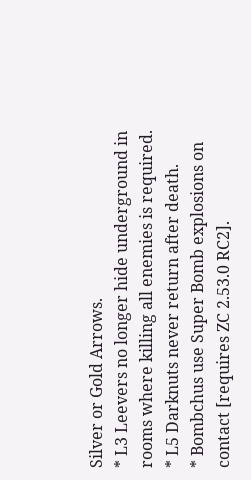Silver or Gold Arrows.
* L3 Leevers no longer hide underground in rooms where killing all enemies is required.
* L5 Darknuts never return after death.
* Bombchus use Super Bomb explosions on contact [requires ZC 2.53.0 RC2].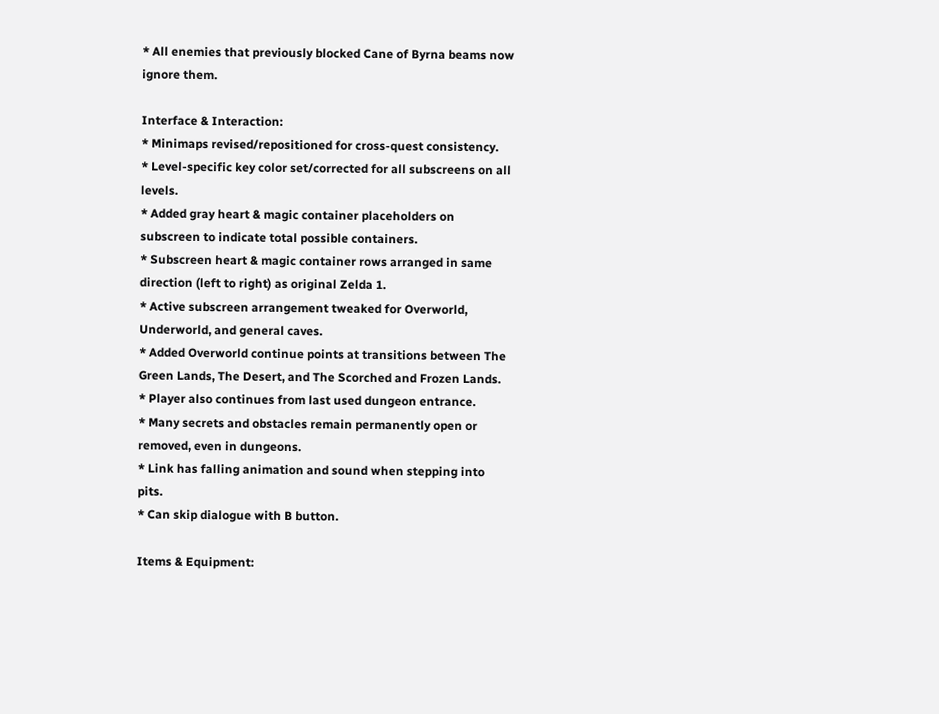* All enemies that previously blocked Cane of Byrna beams now ignore them.

Interface & Interaction:
* Minimaps revised/repositioned for cross-quest consistency.
* Level-specific key color set/corrected for all subscreens on all levels.
* Added gray heart & magic container placeholders on subscreen to indicate total possible containers.
* Subscreen heart & magic container rows arranged in same direction (left to right) as original Zelda 1.
* Active subscreen arrangement tweaked for Overworld, Underworld, and general caves.
* Added Overworld continue points at transitions between The Green Lands, The Desert, and The Scorched and Frozen Lands.
* Player also continues from last used dungeon entrance.
* Many secrets and obstacles remain permanently open or removed, even in dungeons.
* Link has falling animation and sound when stepping into pits.
* Can skip dialogue with B button.

Items & Equipment: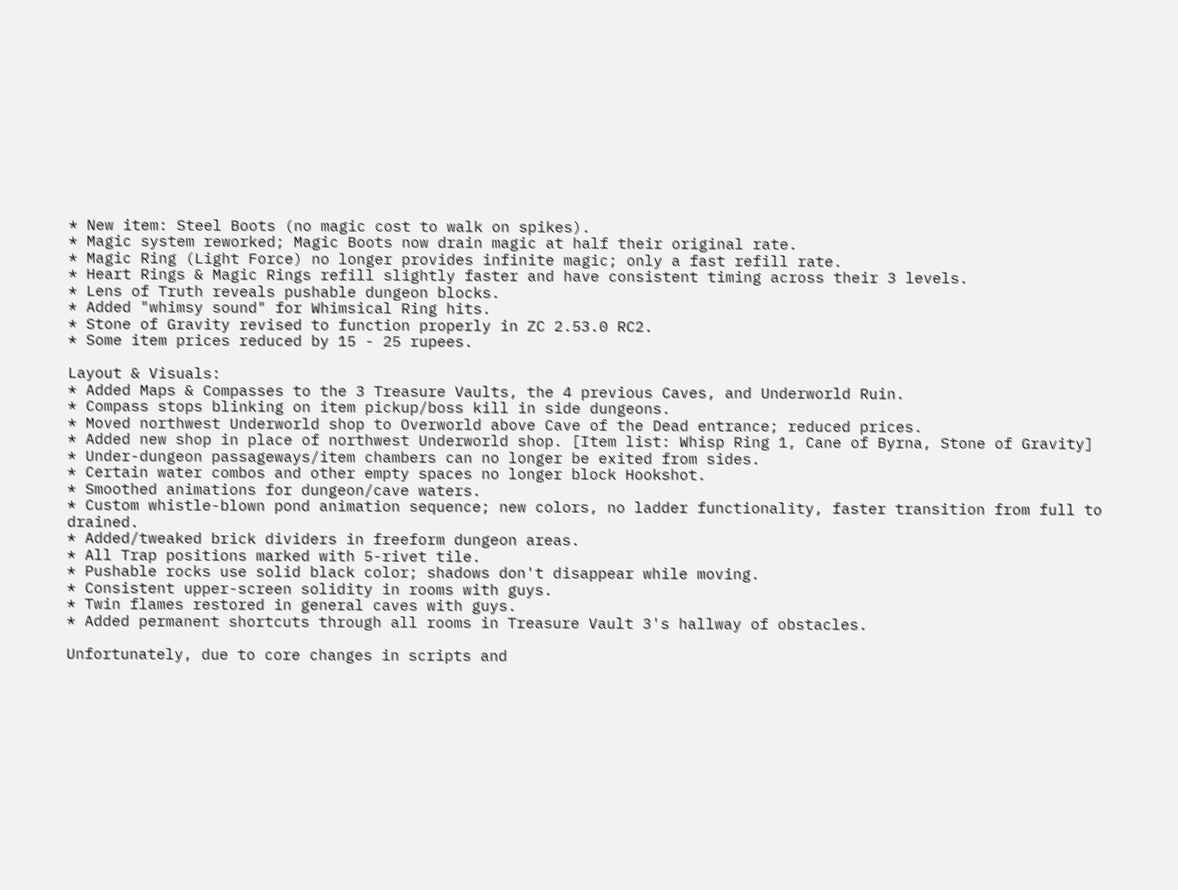* New item: Steel Boots (no magic cost to walk on spikes).
* Magic system reworked; Magic Boots now drain magic at half their original rate.
* Magic Ring (Light Force) no longer provides infinite magic; only a fast refill rate.
* Heart Rings & Magic Rings refill slightly faster and have consistent timing across their 3 levels.
* Lens of Truth reveals pushable dungeon blocks.
* Added "whimsy sound" for Whimsical Ring hits.
* Stone of Gravity revised to function properly in ZC 2.53.0 RC2.
* Some item prices reduced by 15 - 25 rupees.

Layout & Visuals:
* Added Maps & Compasses to the 3 Treasure Vaults, the 4 previous Caves, and Underworld Ruin.
* Compass stops blinking on item pickup/boss kill in side dungeons.
* Moved northwest Underworld shop to Overworld above Cave of the Dead entrance; reduced prices.
* Added new shop in place of northwest Underworld shop. [Item list: Whisp Ring 1, Cane of Byrna, Stone of Gravity]
* Under-dungeon passageways/item chambers can no longer be exited from sides.
* Certain water combos and other empty spaces no longer block Hookshot.
* Smoothed animations for dungeon/cave waters.
* Custom whistle-blown pond animation sequence; new colors, no ladder functionality, faster transition from full to drained.
* Added/tweaked brick dividers in freeform dungeon areas.
* All Trap positions marked with 5-rivet tile.
* Pushable rocks use solid black color; shadows don't disappear while moving.
* Consistent upper-screen solidity in rooms with guys.
* Twin flames restored in general caves with guys.
* Added permanent shortcuts through all rooms in Treasure Vault 3's hallway of obstacles.

Unfortunately, due to core changes in scripts and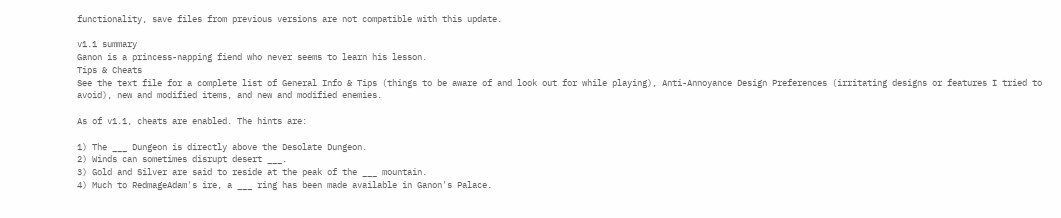functionality, save files from previous versions are not compatible with this update.

v1.1 summary
Ganon is a princess-napping fiend who never seems to learn his lesson.
Tips & Cheats
See the text file for a complete list of General Info & Tips (things to be aware of and look out for while playing), Anti-Annoyance Design Preferences (irritating designs or features I tried to avoid), new and modified items, and new and modified enemies.

As of v1.1, cheats are enabled. The hints are:

1) The ___ Dungeon is directly above the Desolate Dungeon.
2) Winds can sometimes disrupt desert ___.
3) Gold and Silver are said to reside at the peak of the ___ mountain.
4) Much to RedmageAdam's ire, a ___ ring has been made available in Ganon's Palace.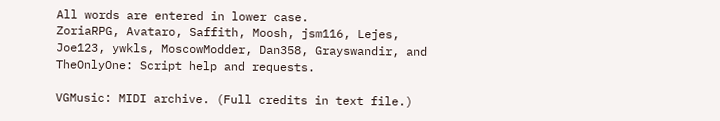All words are entered in lower case.
ZoriaRPG, Avataro, Saffith, Moosh, jsm116, Lejes, Joe123, ywkls, MoscowModder, Dan358, Grayswandir, and TheOnlyOne: Script help and requests.

VGMusic: MIDI archive. (Full credits in text file.)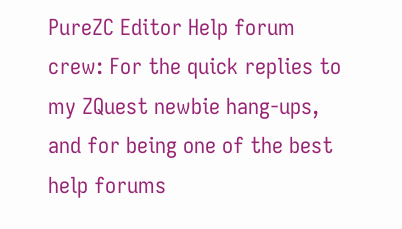PureZC Editor Help forum crew: For the quick replies to my ZQuest newbie hang-ups, and for being one of the best help forums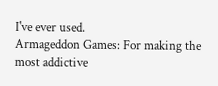I've ever used.
Armageddon Games: For making the most addictive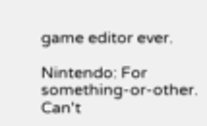game editor ever.

Nintendo: For something-or-other. Can't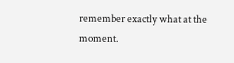remember exactly what at the moment.